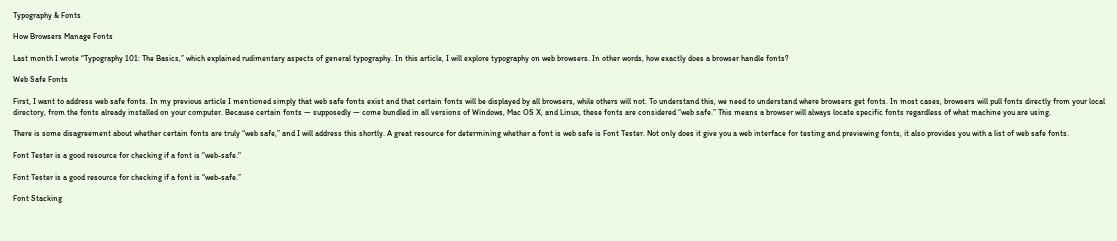Typography & Fonts

How Browsers Manage Fonts

Last month I wrote “Typography 101: The Basics,” which explained rudimentary aspects of general typography. In this article, I will explore typography on web browsers. In other words, how exactly does a browser handle fonts?

Web Safe Fonts

First, I want to address web safe fonts. In my previous article I mentioned simply that web safe fonts exist and that certain fonts will be displayed by all browsers, while others will not. To understand this, we need to understand where browsers get fonts. In most cases, browsers will pull fonts directly from your local directory, from the fonts already installed on your computer. Because certain fonts — supposedly — come bundled in all versions of Windows, Mac OS X, and Linux, these fonts are considered “web safe.” This means a browser will always locate specific fonts regardless of what machine you are using.

There is some disagreement about whether certain fonts are truly “web safe,” and I will address this shortly. A great resource for determining whether a font is web safe is Font Tester. Not only does it give you a web interface for testing and previewing fonts, it also provides you with a list of web safe fonts.

Font Tester is a good resource for checking if a font is "web-safe."

Font Tester is a good resource for checking if a font is “web-safe.”

Font Stacking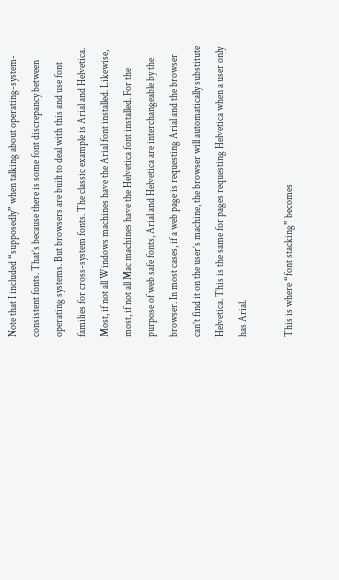Note that I included “supposedly” when talking about operating-system-consistent fonts. That’s because there is some font discrepancy between operating systems. But browsers are built to deal with this and use font families for cross-system fonts. The classic example is Arial and Helvetica. Most, if not all Windows machines have the Arial font installed. Likewise, most, if not all Mac machines have the Helvetica font installed. For the purpose of web safe fonts, Arial and Helvetica are interchangeable by the browser. In most cases, if a web page is requesting Arial and the browser can’t find it on the user’s machine, the browser will automatically substitute Helvetica. This is the same for pages requesting Helvetica when a user only has Arial.

This is where “font stacking” becomes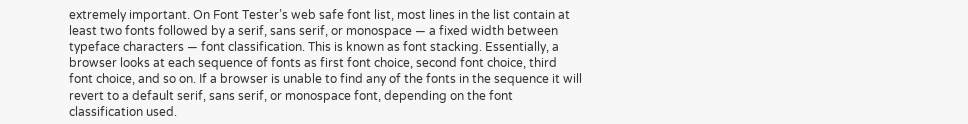extremely important. On Font Tester’s web safe font list, most lines in the list contain at least two fonts followed by a serif, sans serif, or monospace — a fixed width between typeface characters — font classification. This is known as font stacking. Essentially, a browser looks at each sequence of fonts as first font choice, second font choice, third font choice, and so on. If a browser is unable to find any of the fonts in the sequence it will revert to a default serif, sans serif, or monospace font, depending on the font classification used.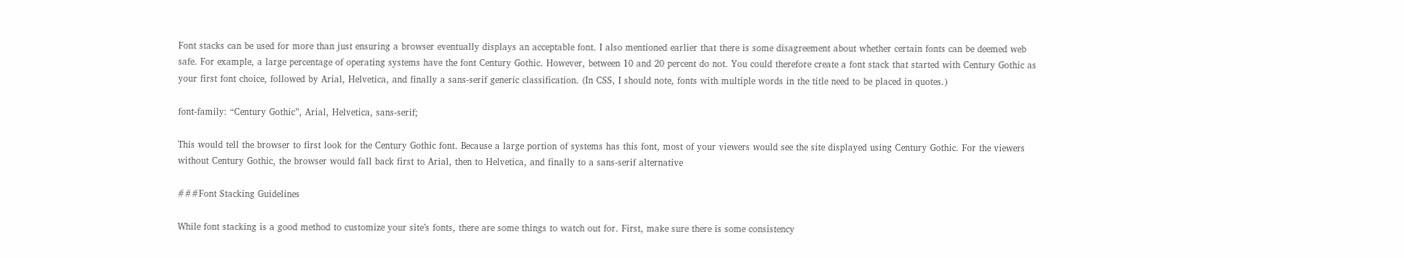Font stacks can be used for more than just ensuring a browser eventually displays an acceptable font. I also mentioned earlier that there is some disagreement about whether certain fonts can be deemed web safe. For example, a large percentage of operating systems have the font Century Gothic. However, between 10 and 20 percent do not. You could therefore create a font stack that started with Century Gothic as your first font choice, followed by Arial, Helvetica, and finally a sans-serif generic classification. (In CSS, I should note, fonts with multiple words in the title need to be placed in quotes.)

font-family: “Century Gothic”, Arial, Helvetica, sans-serif;

This would tell the browser to first look for the Century Gothic font. Because a large portion of systems has this font, most of your viewers would see the site displayed using Century Gothic. For the viewers without Century Gothic, the browser would fall back first to Arial, then to Helvetica, and finally to a sans-serif alternative

###Font Stacking Guidelines

While font stacking is a good method to customize your site’s fonts, there are some things to watch out for. First, make sure there is some consistency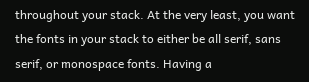throughout your stack. At the very least, you want the fonts in your stack to either be all serif, sans serif, or monospace fonts. Having a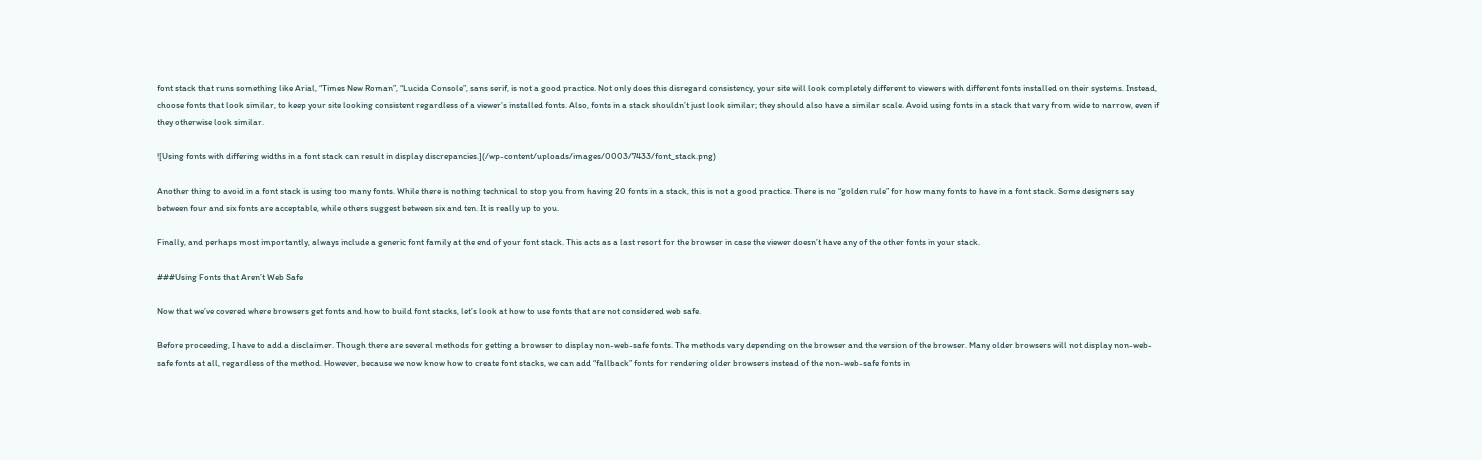font stack that runs something like Arial, “Times New Roman”, “Lucida Console”, sans serif, is not a good practice. Not only does this disregard consistency, your site will look completely different to viewers with different fonts installed on their systems. Instead, choose fonts that look similar, to keep your site looking consistent regardless of a viewer’s installed fonts. Also, fonts in a stack shouldn’t just look similar; they should also have a similar scale. Avoid using fonts in a stack that vary from wide to narrow, even if they otherwise look similar.

![Using fonts with differing widths in a font stack can result in display discrepancies.](/wp-content/uploads/images/0003/7433/font_stack.png)

Another thing to avoid in a font stack is using too many fonts. While there is nothing technical to stop you from having 20 fonts in a stack, this is not a good practice. There is no “golden rule” for how many fonts to have in a font stack. Some designers say between four and six fonts are acceptable, while others suggest between six and ten. It is really up to you.

Finally, and perhaps most importantly, always include a generic font family at the end of your font stack. This acts as a last resort for the browser in case the viewer doesn’t have any of the other fonts in your stack.

###Using Fonts that Aren’t Web Safe

Now that we’ve covered where browsers get fonts and how to build font stacks, let’s look at how to use fonts that are not considered web safe.

Before proceeding, I have to add a disclaimer. Though there are several methods for getting a browser to display non-web-safe fonts. The methods vary depending on the browser and the version of the browser. Many older browsers will not display non-web-safe fonts at all, regardless of the method. However, because we now know how to create font stacks, we can add “fallback” fonts for rendering older browsers instead of the non-web-safe fonts in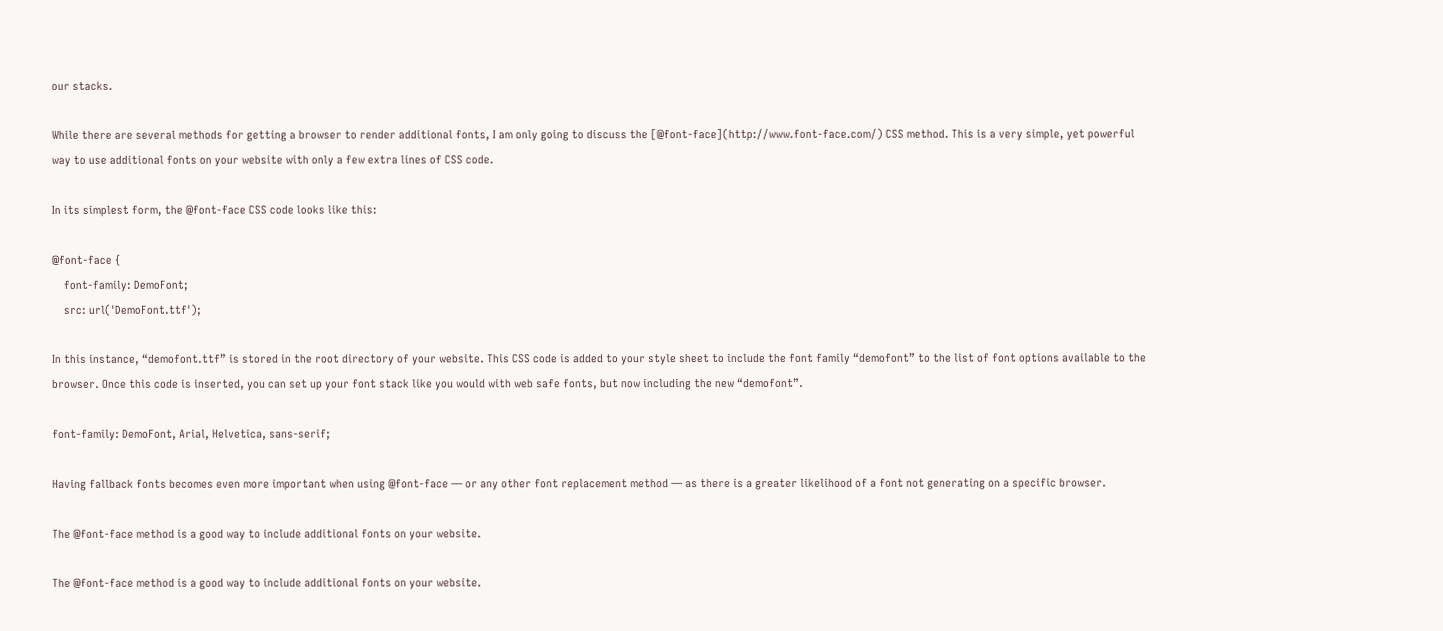our stacks.

While there are several methods for getting a browser to render additional fonts, I am only going to discuss the [@font-face](http://www.font-face.com/) CSS method. This is a very simple, yet powerful way to use additional fonts on your website with only a few extra lines of CSS code.

In its simplest form, the @font-face CSS code looks like this:

@font-face {
    font-family: DemoFont;
    src: url('DemoFont.ttf');

In this instance, “demofont.ttf” is stored in the root directory of your website. This CSS code is added to your style sheet to include the font family “demofont” to the list of font options available to the browser. Once this code is inserted, you can set up your font stack like you would with web safe fonts, but now including the new “demofont”.

font-family: DemoFont, Arial, Helvetica, sans-serif;

Having fallback fonts becomes even more important when using @font-face — or any other font replacement method — as there is a greater likelihood of a font not generating on a specific browser.

The @font-face method is a good way to include additional fonts on your website.

The @font-face method is a good way to include additional fonts on your website.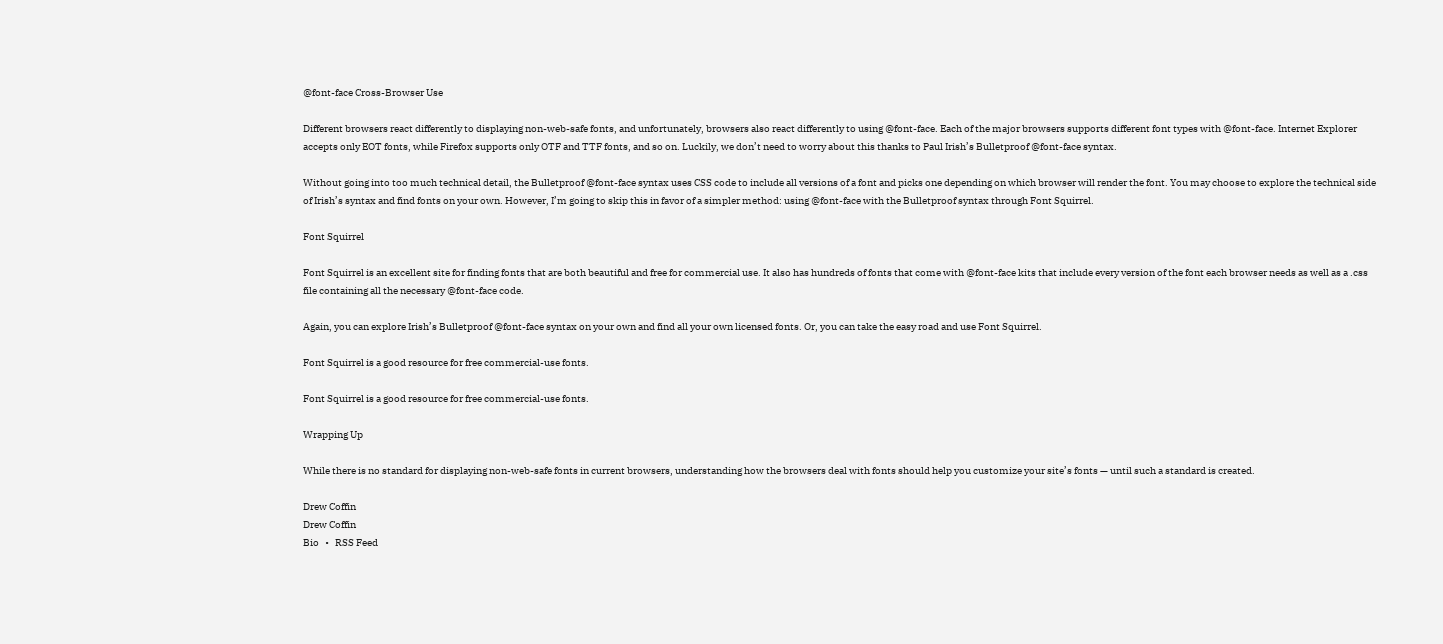@font-face Cross-Browser Use

Different browsers react differently to displaying non-web-safe fonts, and unfortunately, browsers also react differently to using @font-face. Each of the major browsers supports different font types with @font-face. Internet Explorer accepts only EOT fonts, while Firefox supports only OTF and TTF fonts, and so on. Luckily, we don’t need to worry about this thanks to Paul Irish’s Bulletproof @font-face syntax.

Without going into too much technical detail, the Bulletproof @font-face syntax uses CSS code to include all versions of a font and picks one depending on which browser will render the font. You may choose to explore the technical side of Irish’s syntax and find fonts on your own. However, I’m going to skip this in favor of a simpler method: using @font-face with the Bulletproof syntax through Font Squirrel.

Font Squirrel

Font Squirrel is an excellent site for finding fonts that are both beautiful and free for commercial use. It also has hundreds of fonts that come with @font-face kits that include every version of the font each browser needs as well as a .css file containing all the necessary @font-face code.

Again, you can explore Irish’s Bulletproof @font-face syntax on your own and find all your own licensed fonts. Or, you can take the easy road and use Font Squirrel.

Font Squirrel is a good resource for free commercial-use fonts.

Font Squirrel is a good resource for free commercial-use fonts.

Wrapping Up

While there is no standard for displaying non-web-safe fonts in current browsers, understanding how the browsers deal with fonts should help you customize your site’s fonts — until such a standard is created.

Drew Coffin
Drew Coffin
Bio   •   RSS Feed